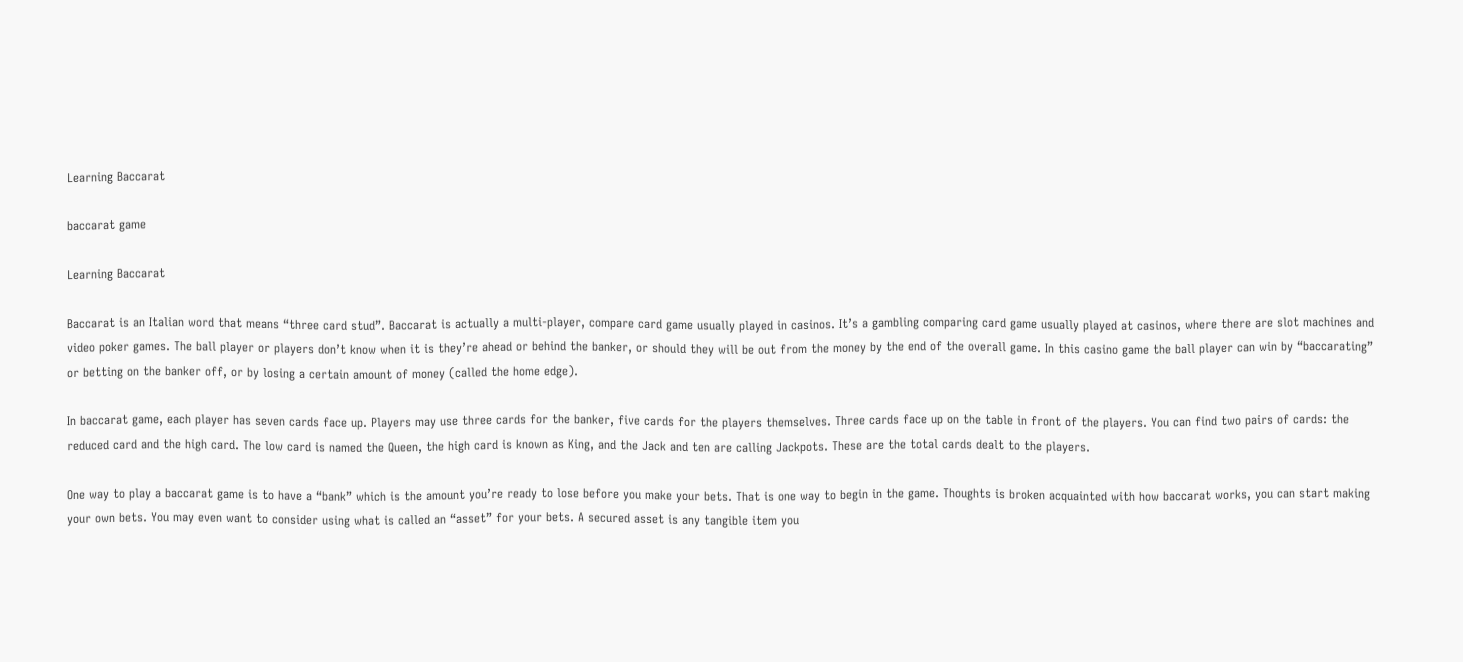Learning Baccarat

baccarat game

Learning Baccarat

Baccarat is an Italian word that means “three card stud”. Baccarat is actually a multi-player, compare card game usually played in casinos. It’s a gambling comparing card game usually played at casinos, where there are slot machines and video poker games. The ball player or players don’t know when it is they’re ahead or behind the banker, or should they will be out from the money by the end of the overall game. In this casino game the ball player can win by “baccarating” or betting on the banker off, or by losing a certain amount of money (called the home edge).

In baccarat game, each player has seven cards face up. Players may use three cards for the banker, five cards for the players themselves. Three cards face up on the table in front of the players. You can find two pairs of cards: the reduced card and the high card. The low card is named the Queen, the high card is known as King, and the Jack and ten are calling Jackpots. These are the total cards dealt to the players.

One way to play a baccarat game is to have a “bank” which is the amount you’re ready to lose before you make your bets. That is one way to begin in the game. Thoughts is broken acquainted with how baccarat works, you can start making your own bets. You may even want to consider using what is called an “asset” for your bets. A secured asset is any tangible item you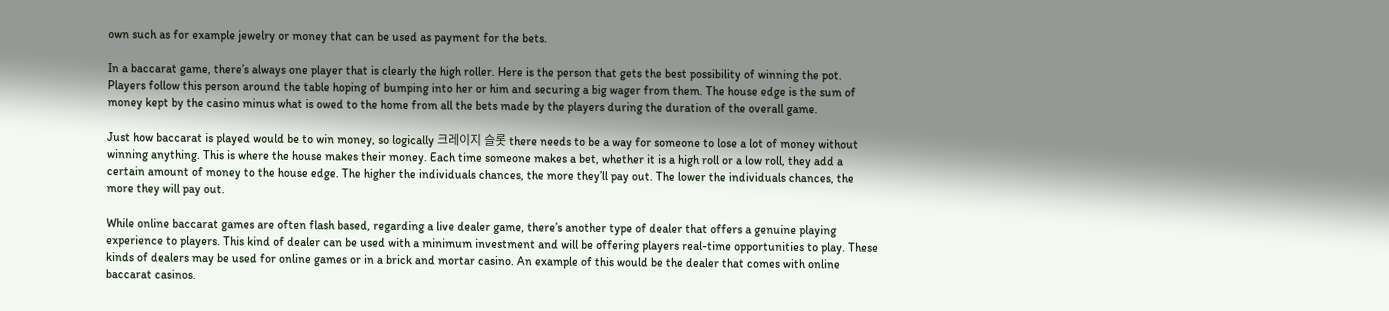own such as for example jewelry or money that can be used as payment for the bets.

In a baccarat game, there’s always one player that is clearly the high roller. Here is the person that gets the best possibility of winning the pot. Players follow this person around the table hoping of bumping into her or him and securing a big wager from them. The house edge is the sum of money kept by the casino minus what is owed to the home from all the bets made by the players during the duration of the overall game.

Just how baccarat is played would be to win money, so logically 크레이지 슬롯 there needs to be a way for someone to lose a lot of money without winning anything. This is where the house makes their money. Each time someone makes a bet, whether it is a high roll or a low roll, they add a certain amount of money to the house edge. The higher the individuals chances, the more they’ll pay out. The lower the individuals chances, the more they will pay out.

While online baccarat games are often flash based, regarding a live dealer game, there’s another type of dealer that offers a genuine playing experience to players. This kind of dealer can be used with a minimum investment and will be offering players real-time opportunities to play. These kinds of dealers may be used for online games or in a brick and mortar casino. An example of this would be the dealer that comes with online baccarat casinos.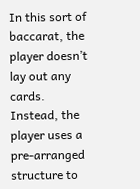In this sort of baccarat, the player doesn’t lay out any cards. Instead, the player uses a pre-arranged structure to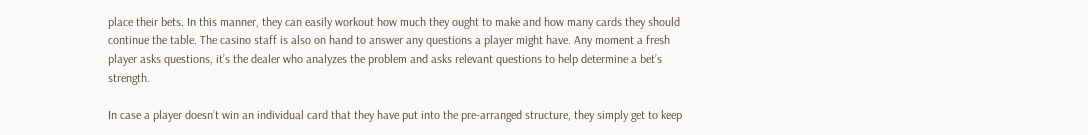place their bets. In this manner, they can easily workout how much they ought to make and how many cards they should continue the table. The casino staff is also on hand to answer any questions a player might have. Any moment a fresh player asks questions, it’s the dealer who analyzes the problem and asks relevant questions to help determine a bet’s strength.

In case a player doesn’t win an individual card that they have put into the pre-arranged structure, they simply get to keep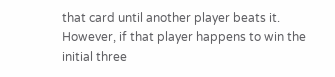that card until another player beats it. However, if that player happens to win the initial three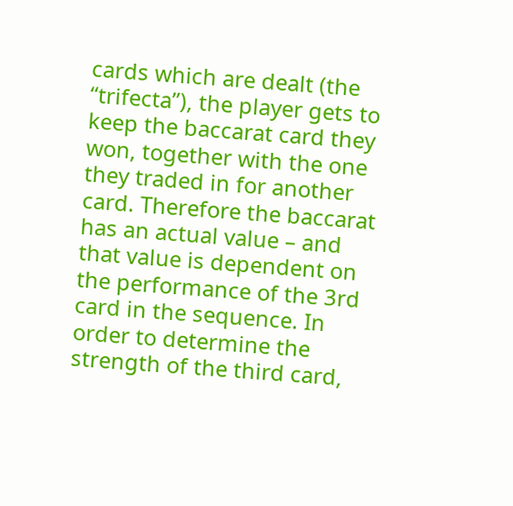cards which are dealt (the “trifecta”), the player gets to keep the baccarat card they won, together with the one they traded in for another card. Therefore the baccarat has an actual value – and that value is dependent on the performance of the 3rd card in the sequence. In order to determine the strength of the third card,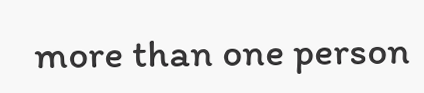more than one person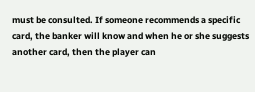must be consulted. If someone recommends a specific card, the banker will know and when he or she suggests another card, then the player can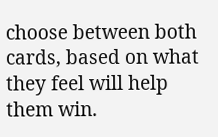choose between both cards, based on what they feel will help them win.